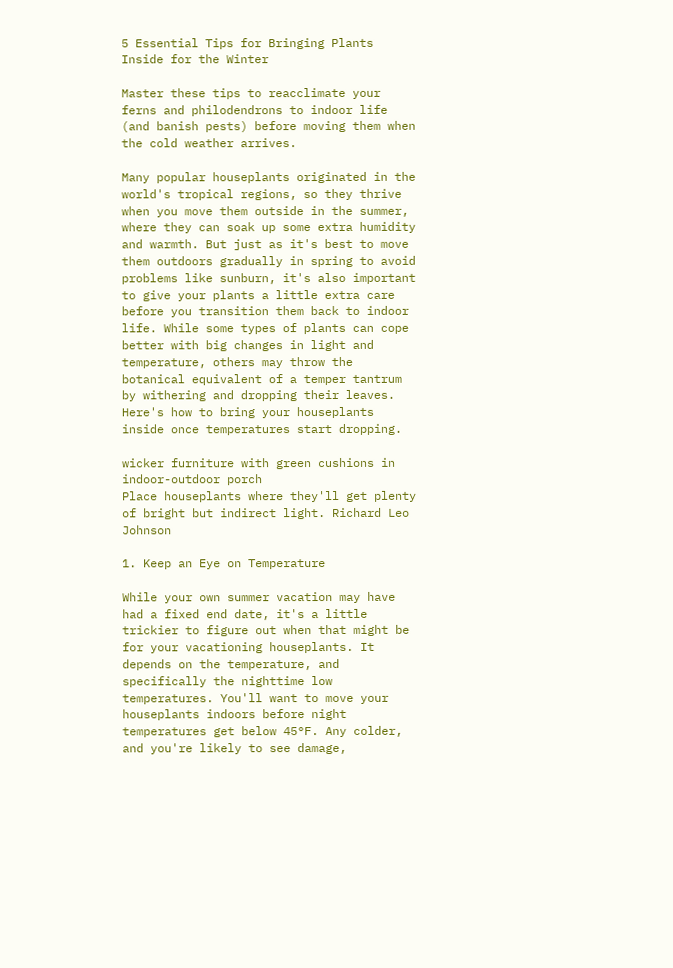5 Essential Tips for Bringing Plants Inside for the Winter

Master these tips to reacclimate your ferns and philodendrons to indoor life (and banish pests) before moving them when the cold weather arrives.

Many popular houseplants originated in the world's tropical regions, so they thrive when you move them outside in the summer, where they can soak up some extra humidity and warmth. But just as it's best to move them outdoors gradually in spring to avoid problems like sunburn, it's also important to give your plants a little extra care before you transition them back to indoor life. While some types of plants can cope better with big changes in light and temperature, others may throw the botanical equivalent of a temper tantrum by withering and dropping their leaves. Here's how to bring your houseplants inside once temperatures start dropping.

wicker furniture with green cushions in indoor-outdoor porch
Place houseplants where they'll get plenty of bright but indirect light. Richard Leo Johnson

1. Keep an Eye on Temperature

While your own summer vacation may have had a fixed end date, it's a little trickier to figure out when that might be for your vacationing houseplants. It depends on the temperature, and specifically the nighttime low temperatures. You'll want to move your houseplants indoors before night temperatures get below 45°F. Any colder, and you're likely to see damage,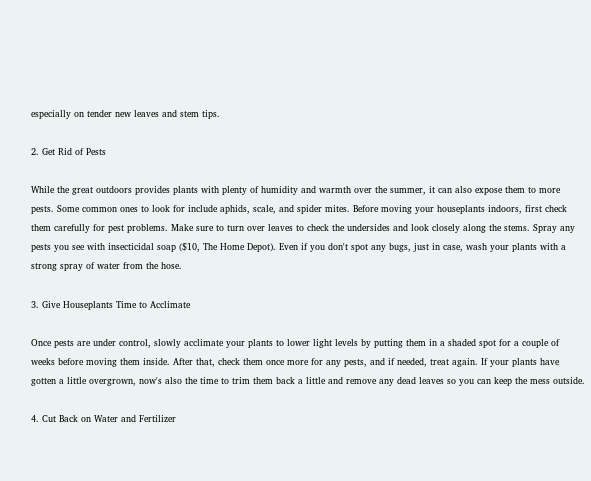especially on tender new leaves and stem tips.

2. Get Rid of Pests

While the great outdoors provides plants with plenty of humidity and warmth over the summer, it can also expose them to more pests. Some common ones to look for include aphids, scale, and spider mites. Before moving your houseplants indoors, first check them carefully for pest problems. Make sure to turn over leaves to check the undersides and look closely along the stems. Spray any pests you see with insecticidal soap ($10, The Home Depot). Even if you don't spot any bugs, just in case, wash your plants with a strong spray of water from the hose.

3. Give Houseplants Time to Acclimate

Once pests are under control, slowly acclimate your plants to lower light levels by putting them in a shaded spot for a couple of weeks before moving them inside. After that, check them once more for any pests, and if needed, treat again. If your plants have gotten a little overgrown, now's also the time to trim them back a little and remove any dead leaves so you can keep the mess outside.

4. Cut Back on Water and Fertilizer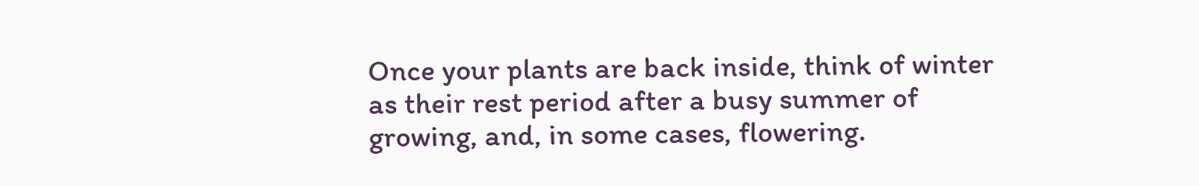Once your plants are back inside, think of winter as their rest period after a busy summer of growing, and, in some cases, flowering.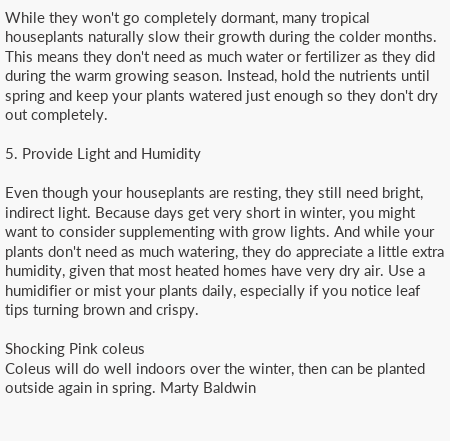While they won't go completely dormant, many tropical houseplants naturally slow their growth during the colder months. This means they don't need as much water or fertilizer as they did during the warm growing season. Instead, hold the nutrients until spring and keep your plants watered just enough so they don't dry out completely.

5. Provide Light and Humidity

Even though your houseplants are resting, they still need bright, indirect light. Because days get very short in winter, you might want to consider supplementing with grow lights. And while your plants don't need as much watering, they do appreciate a little extra humidity, given that most heated homes have very dry air. Use a humidifier or mist your plants daily, especially if you notice leaf tips turning brown and crispy.

Shocking Pink coleus
Coleus will do well indoors over the winter, then can be planted outside again in spring. Marty Baldwin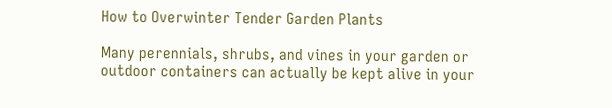How to Overwinter Tender Garden Plants

Many perennials, shrubs, and vines in your garden or outdoor containers can actually be kept alive in your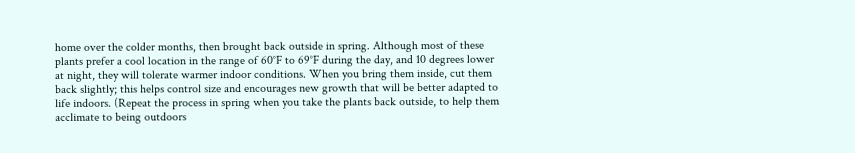home over the colder months, then brought back outside in spring. Although most of these plants prefer a cool location in the range of 60°F to 69°F during the day, and 10 degrees lower at night, they will tolerate warmer indoor conditions. When you bring them inside, cut them back slightly; this helps control size and encourages new growth that will be better adapted to life indoors. (Repeat the process in spring when you take the plants back outside, to help them acclimate to being outdoors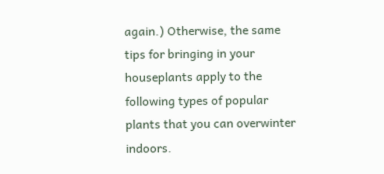again.) Otherwise, the same tips for bringing in your houseplants apply to the following types of popular plants that you can overwinter indoors.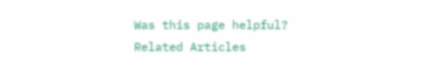Was this page helpful?
Related Articles